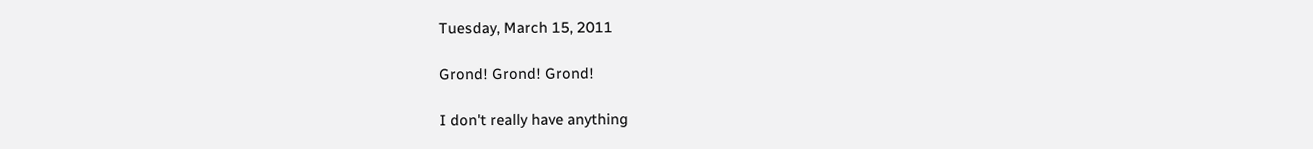Tuesday, March 15, 2011

Grond! Grond! Grond!

I don't really have anything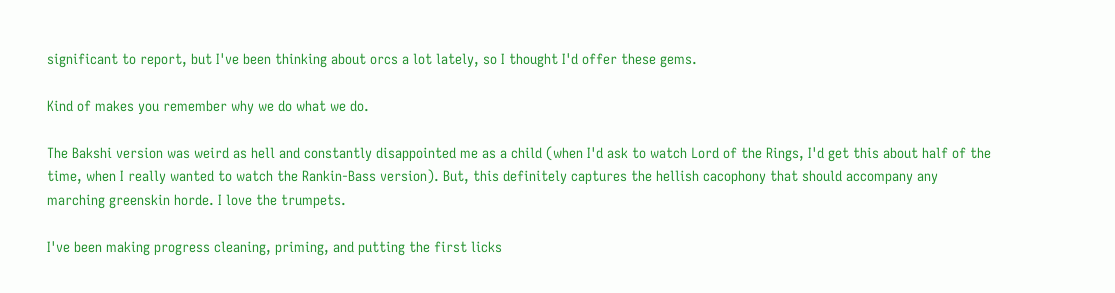significant to report, but I've been thinking about orcs a lot lately, so I thought I'd offer these gems.

Kind of makes you remember why we do what we do.

The Bakshi version was weird as hell and constantly disappointed me as a child (when I'd ask to watch Lord of the Rings, I'd get this about half of the time, when I really wanted to watch the Rankin-Bass version). But, this definitely captures the hellish cacophony that should accompany any marching greenskin horde. I love the trumpets.

I've been making progress cleaning, priming, and putting the first licks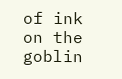of ink on the goblin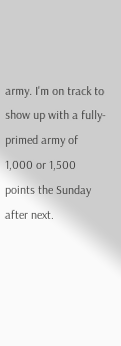army. I'm on track to show up with a fully-primed army of 1,000 or 1,500 points the Sunday after next.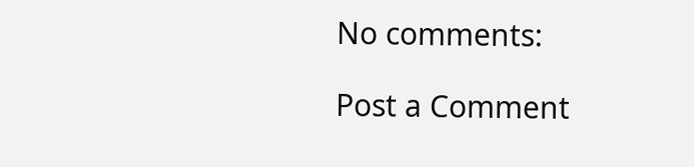No comments:

Post a Comment